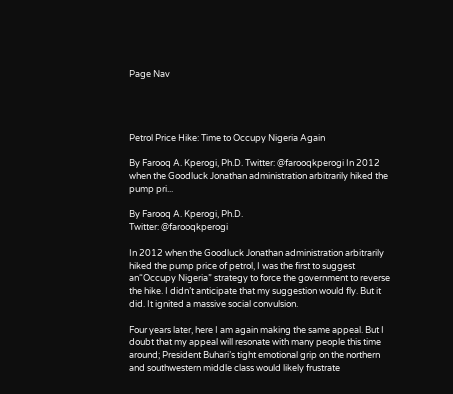Page Nav




Petrol Price Hike: Time to Occupy Nigeria Again

By Farooq A. Kperogi, Ph.D. Twitter: @farooqkperogi In 2012 when the Goodluck Jonathan administration arbitrarily hiked the pump pri...

By Farooq A. Kperogi, Ph.D.
Twitter: @farooqkperogi

In 2012 when the Goodluck Jonathan administration arbitrarily hiked the pump price of petrol, I was the first to suggest an“Occupy Nigeria” strategy to force the government to reverse the hike. I didn’t anticipate that my suggestion would fly. But it did. It ignited a massive social convulsion.

Four years later, here I am again making the same appeal. But I doubt that my appeal will resonate with many people this time around; President Buhari’s tight emotional grip on the northern and southwestern middle class would likely frustrate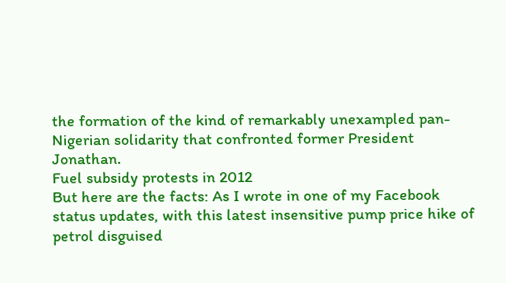the formation of the kind of remarkably unexampled pan-Nigerian solidarity that confronted former President Jonathan.
Fuel subsidy protests in 2012
But here are the facts: As I wrote in one of my Facebook status updates, with this latest insensitive pump price hike of petrol disguised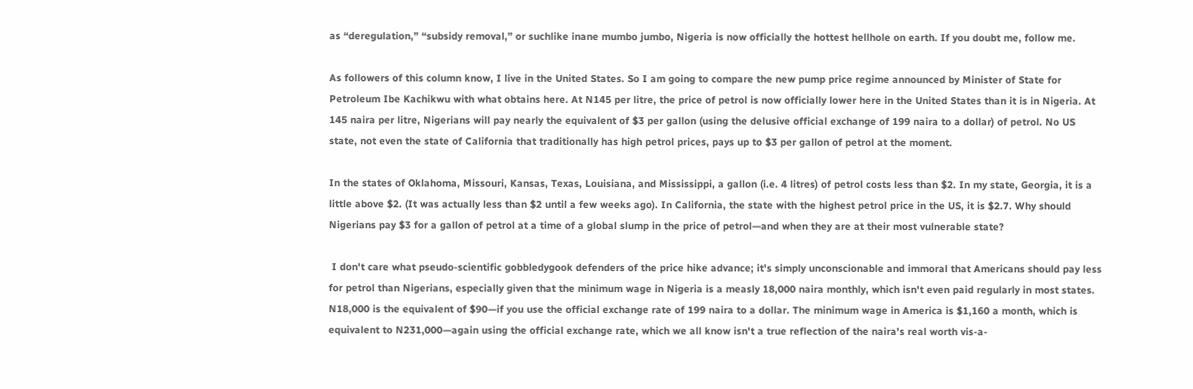as “deregulation,” “subsidy removal,” or suchlike inane mumbo jumbo, Nigeria is now officially the hottest hellhole on earth. If you doubt me, follow me.

As followers of this column know, I live in the United States. So I am going to compare the new pump price regime announced by Minister of State for Petroleum Ibe Kachikwu with what obtains here. At N145 per litre, the price of petrol is now officially lower here in the United States than it is in Nigeria. At 145 naira per litre, Nigerians will pay nearly the equivalent of $3 per gallon (using the delusive official exchange of 199 naira to a dollar) of petrol. No US state, not even the state of California that traditionally has high petrol prices, pays up to $3 per gallon of petrol at the moment.

In the states of Oklahoma, Missouri, Kansas, Texas, Louisiana, and Mississippi, a gallon (i.e. 4 litres) of petrol costs less than $2. In my state, Georgia, it is a little above $2. (It was actually less than $2 until a few weeks ago). In California, the state with the highest petrol price in the US, it is $2.7. Why should Nigerians pay $3 for a gallon of petrol at a time of a global slump in the price of petrol—and when they are at their most vulnerable state?

 I don't care what pseudo-scientific gobbledygook defenders of the price hike advance; it's simply unconscionable and immoral that Americans should pay less for petrol than Nigerians, especially given that the minimum wage in Nigeria is a measly 18,000 naira monthly, which isn't even paid regularly in most states. N18,000 is the equivalent of $90—if you use the official exchange rate of 199 naira to a dollar. The minimum wage in America is $1,160 a month, which is equivalent to N231,000—again using the official exchange rate, which we all know isn't a true reflection of the naira's real worth vis-a-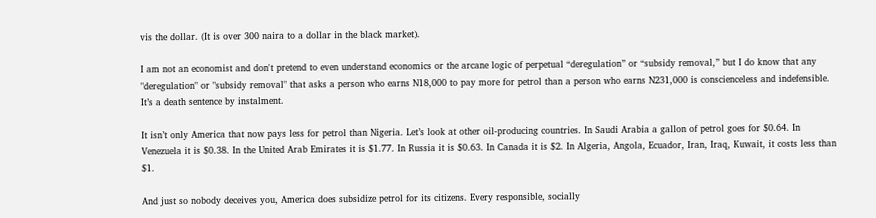vis the dollar. (It is over 300 naira to a dollar in the black market).

I am not an economist and don't pretend to even understand economics or the arcane logic of perpetual “deregulation” or “subsidy removal,” but I do know that any "deregulation" or "subsidy removal" that asks a person who earns N18,000 to pay more for petrol than a person who earns N231,000 is conscienceless and indefensible. It’s a death sentence by instalment.

It isn’t only America that now pays less for petrol than Nigeria. Let’s look at other oil-producing countries. In Saudi Arabia a gallon of petrol goes for $0.64. In Venezuela it is $0.38. In the United Arab Emirates it is $1.77. In Russia it is $0.63. In Canada it is $2. In Algeria, Angola, Ecuador, Iran, Iraq, Kuwait, it costs less than $1.

And just so nobody deceives you, America does subsidize petrol for its citizens. Every responsible, socially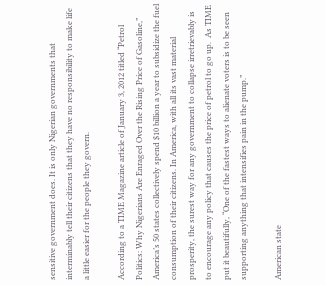sensitive government does. It is only Nigerian governments that interminably tell their citizens that they have no responsibility to make life a little easier for the people they govern.

According to a TIME Magazine article of January 3, 2012 titled “Petrol Politics: Why Nigerians Are Enraged Over the Rising Price of Gasoline,” America’s 50 states collectively spend $10 billion a year to subsidize the fuel consumption of their citizens. In America, with all its vast material prosperity, the surest way for any government to collapse irretrievably is to encourage any policy that causes the price of petrol to go up.  As TIME put it beautifully, “One of the fastest ways to alienate voters is to be seen supporting anything that intensifies pain in the pump.”

American state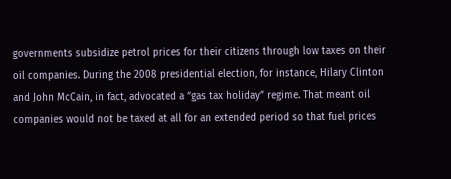governments subsidize petrol prices for their citizens through low taxes on their oil companies. During the 2008 presidential election, for instance, Hilary Clinton and John McCain, in fact, advocated a “gas tax holiday” regime. That meant oil companies would not be taxed at all for an extended period so that fuel prices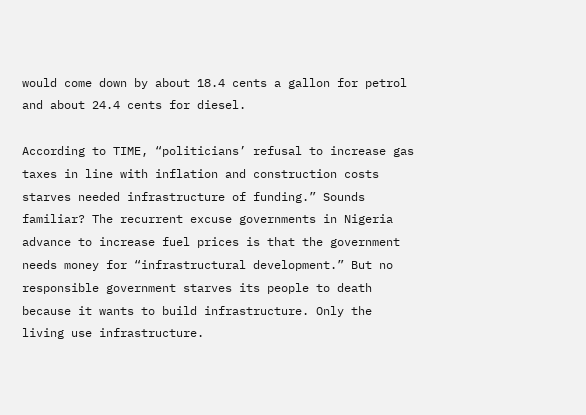would come down by about 18.4 cents a gallon for petrol and about 24.4 cents for diesel.

According to TIME, “politicians’ refusal to increase gas taxes in line with inflation and construction costs starves needed infrastructure of funding.” Sounds familiar? The recurrent excuse governments in Nigeria advance to increase fuel prices is that the government needs money for “infrastructural development.” But no responsible government starves its people to death because it wants to build infrastructure. Only the living use infrastructure.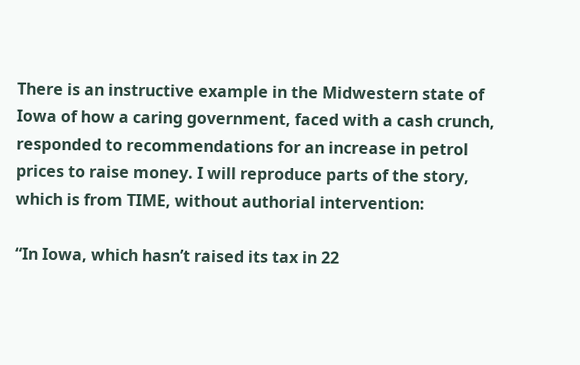There is an instructive example in the Midwestern state of Iowa of how a caring government, faced with a cash crunch, responded to recommendations for an increase in petrol prices to raise money. I will reproduce parts of the story, which is from TIME, without authorial intervention:

“In Iowa, which hasn’t raised its tax in 22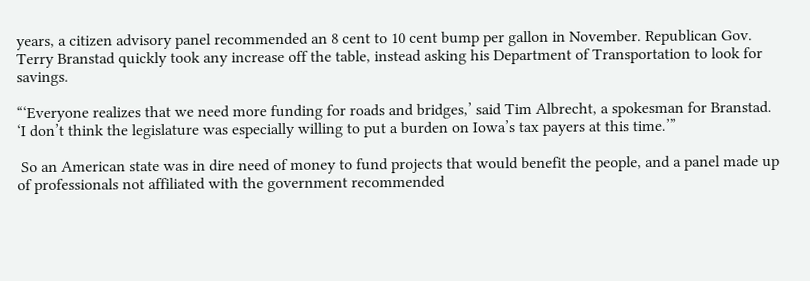years, a citizen advisory panel recommended an 8 cent to 10 cent bump per gallon in November. Republican Gov. Terry Branstad quickly took any increase off the table, instead asking his Department of Transportation to look for savings.

“‘Everyone realizes that we need more funding for roads and bridges,’ said Tim Albrecht, a spokesman for Branstad. ‘I don’t think the legislature was especially willing to put a burden on Iowa’s tax payers at this time.’”

 So an American state was in dire need of money to fund projects that would benefit the people, and a panel made up of professionals not affiliated with the government recommended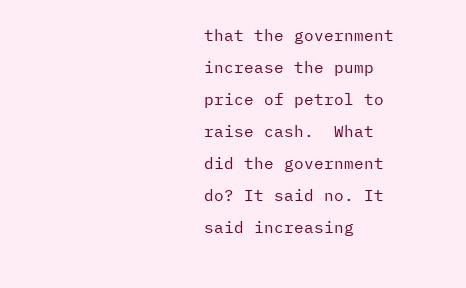that the government increase the pump price of petrol to raise cash.  What did the government do? It said no. It said increasing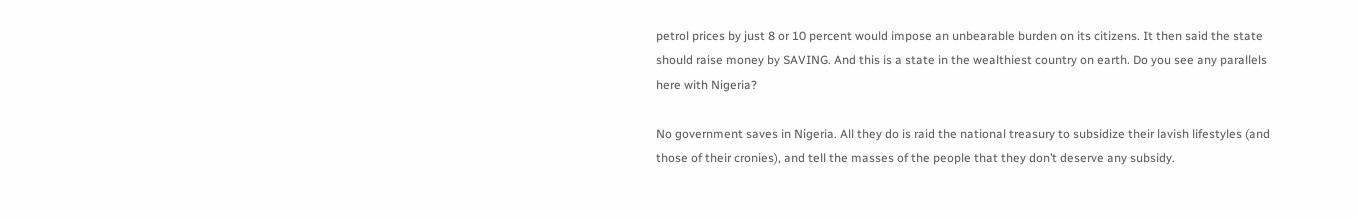petrol prices by just 8 or 10 percent would impose an unbearable burden on its citizens. It then said the state should raise money by SAVING. And this is a state in the wealthiest country on earth. Do you see any parallels here with Nigeria?

No government saves in Nigeria. All they do is raid the national treasury to subsidize their lavish lifestyles (and those of their cronies), and tell the masses of the people that they don’t deserve any subsidy.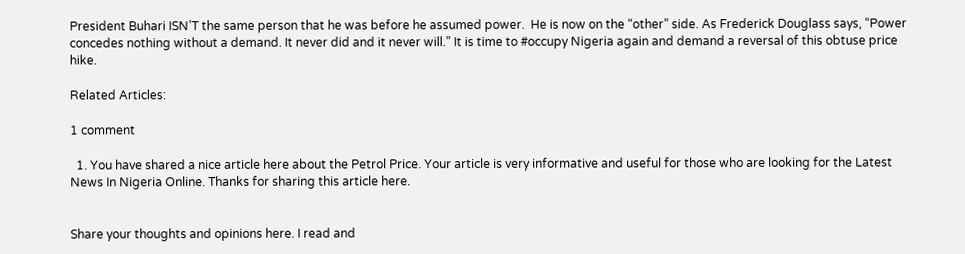President Buhari ISN’T the same person that he was before he assumed power.  He is now on the “other” side. As Frederick Douglass says, “Power concedes nothing without a demand. It never did and it never will.” It is time to #occupy Nigeria again and demand a reversal of this obtuse price hike.

Related Articles:

1 comment

  1. You have shared a nice article here about the Petrol Price. Your article is very informative and useful for those who are looking for the Latest News In Nigeria Online. Thanks for sharing this article here.


Share your thoughts and opinions here. I read and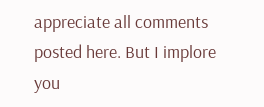appreciate all comments posted here. But I implore you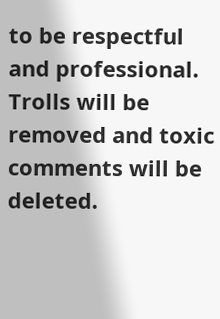to be respectful and professional. Trolls will be removed and toxic comments will be deleted.